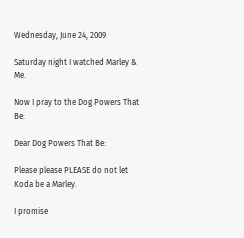Wednesday, June 24, 2009

Saturday night I watched Marley & Me.

Now I pray to the Dog Powers That Be:

Dear Dog Powers That Be:

Please please PLEASE do not let Koda be a Marley.

I promise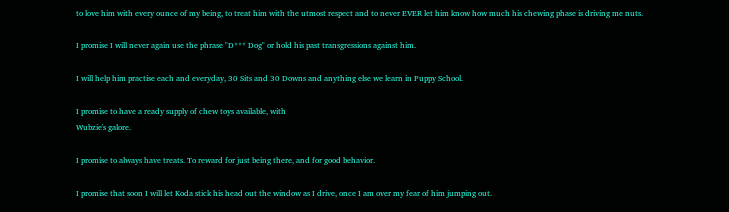to love him with every ounce of my being, to treat him with the utmost respect and to never EVER let him know how much his chewing phase is driving me nuts.

I promise I will never again use the phrase "D*** Dog" or hold his past transgressions against him.

I will help him practise each and everyday, 30 Sits and 30 Downs and anything else we learn in Puppy School.

I promise to have a ready supply of chew toys available, with
Wubzie's galore.

I promise to always have treats. To reward for just being there, and for good behavior.

I promise that soon I will let Koda stick his head out the window as I drive, once I am over my fear of him jumping out.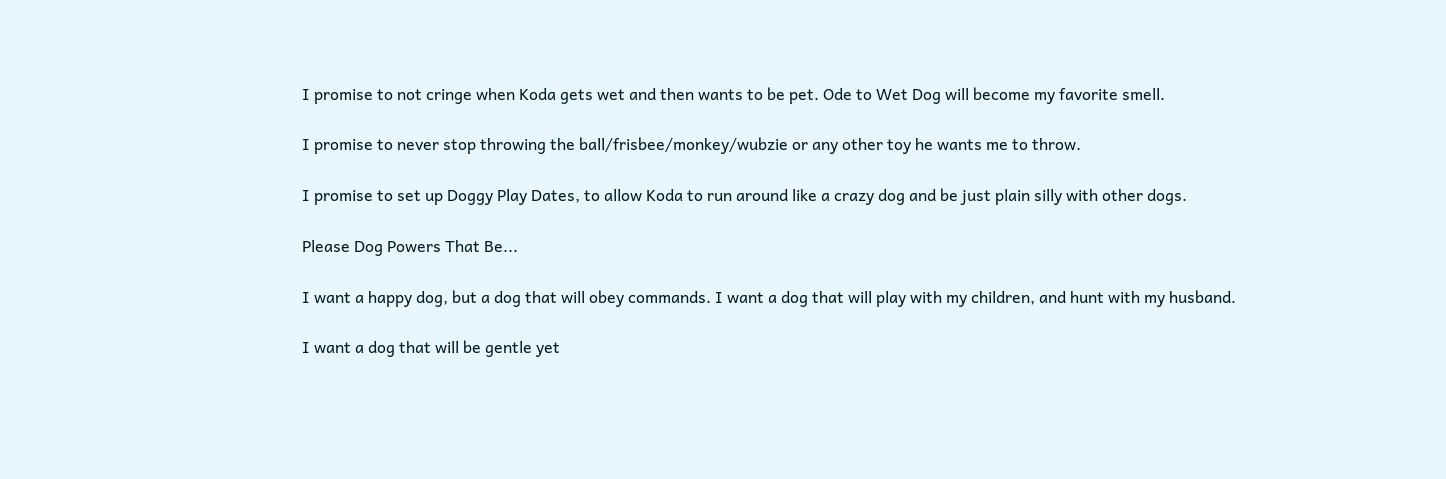I promise to not cringe when Koda gets wet and then wants to be pet. Ode to Wet Dog will become my favorite smell.

I promise to never stop throwing the ball/frisbee/monkey/wubzie or any other toy he wants me to throw.

I promise to set up Doggy Play Dates, to allow Koda to run around like a crazy dog and be just plain silly with other dogs.

Please Dog Powers That Be...

I want a happy dog, but a dog that will obey commands. I want a dog that will play with my children, and hunt with my husband.

I want a dog that will be gentle yet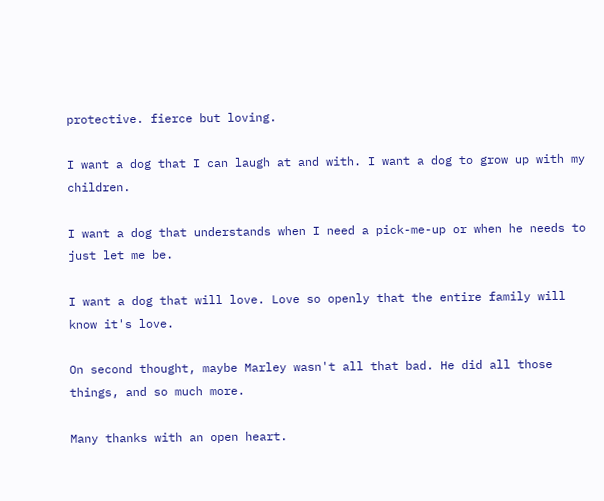protective. fierce but loving.

I want a dog that I can laugh at and with. I want a dog to grow up with my children.

I want a dog that understands when I need a pick-me-up or when he needs to just let me be.

I want a dog that will love. Love so openly that the entire family will know it's love.

On second thought, maybe Marley wasn't all that bad. He did all those things, and so much more.

Many thanks with an open heart.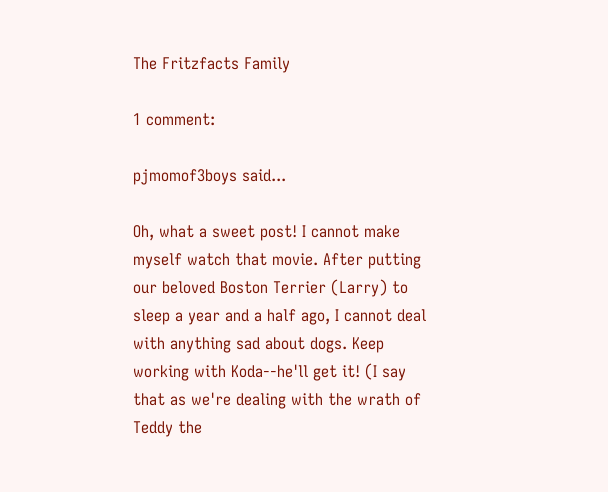The Fritzfacts Family

1 comment:

pjmomof3boys said...

Oh, what a sweet post! I cannot make myself watch that movie. After putting our beloved Boston Terrier (Larry) to sleep a year and a half ago, I cannot deal with anything sad about dogs. Keep working with Koda--he'll get it! (I say that as we're dealing with the wrath of Teddy the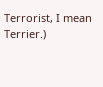Terrorist, I mean Terrier.)